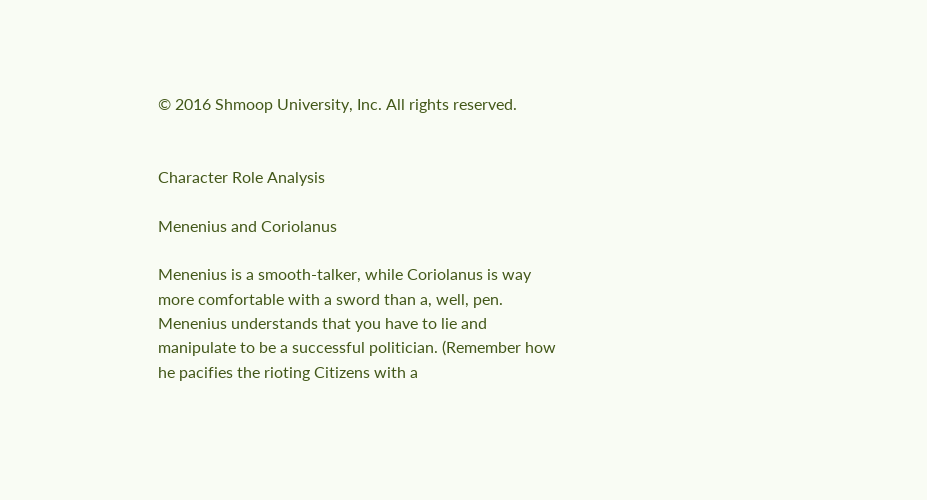© 2016 Shmoop University, Inc. All rights reserved.


Character Role Analysis

Menenius and Coriolanus

Menenius is a smooth-talker, while Coriolanus is way more comfortable with a sword than a, well, pen. Menenius understands that you have to lie and manipulate to be a successful politician. (Remember how he pacifies the rioting Citizens with a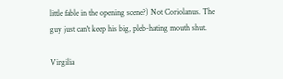little fable in the opening scene?) Not Coriolanus. The guy just can't keep his big, pleb-hating mouth shut.

Virgilia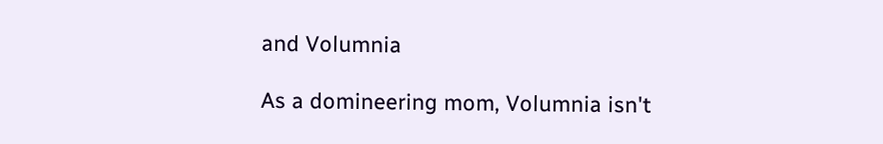and Volumnia

As a domineering mom, Volumnia isn't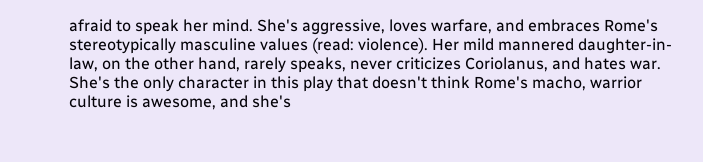afraid to speak her mind. She's aggressive, loves warfare, and embraces Rome's stereotypically masculine values (read: violence). Her mild mannered daughter-in-law, on the other hand, rarely speaks, never criticizes Coriolanus, and hates war. She's the only character in this play that doesn't think Rome's macho, warrior culture is awesome, and she's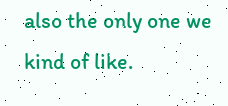also the only one we kind of like.